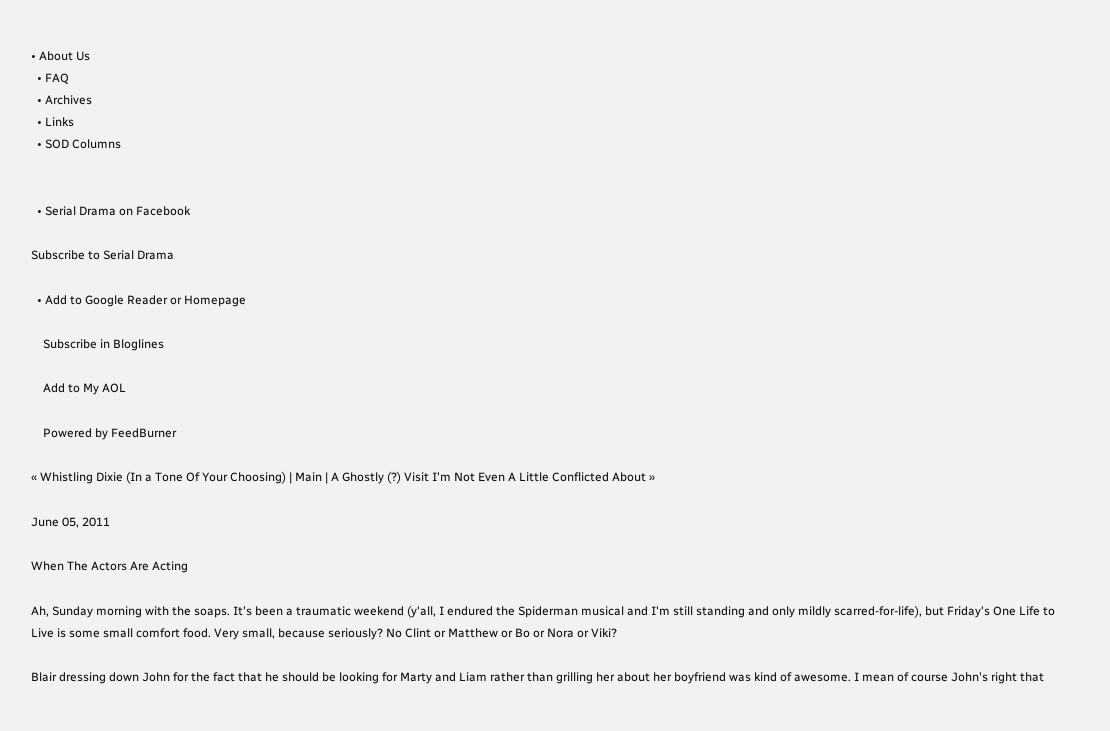• About Us
  • FAQ
  • Archives
  • Links
  • SOD Columns


  • Serial Drama on Facebook

Subscribe to Serial Drama

  • Add to Google Reader or Homepage

    Subscribe in Bloglines

    Add to My AOL

    Powered by FeedBurner

« Whistling Dixie (In a Tone Of Your Choosing) | Main | A Ghostly (?) Visit I'm Not Even A Little Conflicted About »

June 05, 2011

When The Actors Are Acting

Ah, Sunday morning with the soaps. It's been a traumatic weekend (y'all, I endured the Spiderman musical and I'm still standing and only mildly scarred-for-life), but Friday's One Life to Live is some small comfort food. Very small, because seriously? No Clint or Matthew or Bo or Nora or Viki?

Blair dressing down John for the fact that he should be looking for Marty and Liam rather than grilling her about her boyfriend was kind of awesome. I mean of course John's right that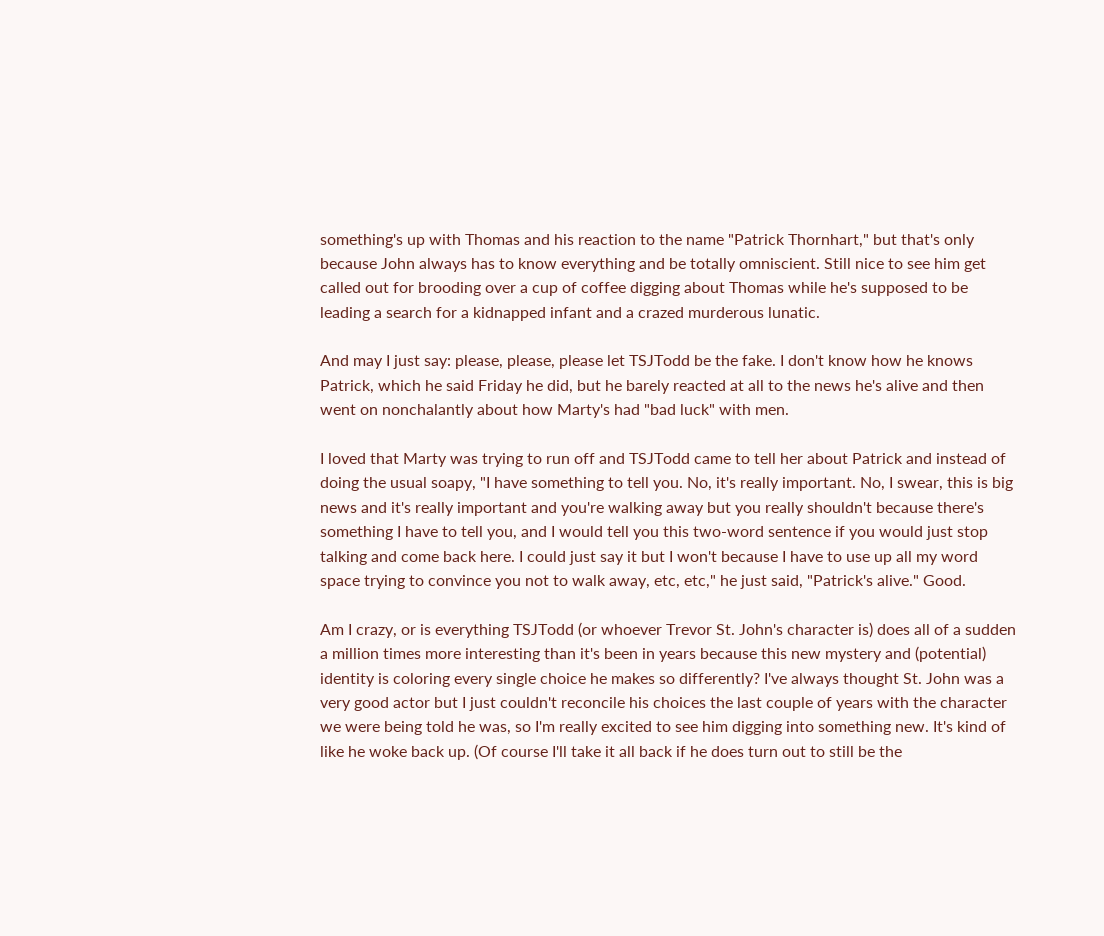something's up with Thomas and his reaction to the name "Patrick Thornhart," but that's only because John always has to know everything and be totally omniscient. Still nice to see him get called out for brooding over a cup of coffee digging about Thomas while he's supposed to be leading a search for a kidnapped infant and a crazed murderous lunatic.

And may I just say: please, please, please let TSJTodd be the fake. I don't know how he knows Patrick, which he said Friday he did, but he barely reacted at all to the news he's alive and then went on nonchalantly about how Marty's had "bad luck" with men.

I loved that Marty was trying to run off and TSJTodd came to tell her about Patrick and instead of doing the usual soapy, "I have something to tell you. No, it's really important. No, I swear, this is big news and it's really important and you're walking away but you really shouldn't because there's something I have to tell you, and I would tell you this two-word sentence if you would just stop talking and come back here. I could just say it but I won't because I have to use up all my word space trying to convince you not to walk away, etc, etc," he just said, "Patrick's alive." Good.

Am I crazy, or is everything TSJTodd (or whoever Trevor St. John's character is) does all of a sudden a million times more interesting than it's been in years because this new mystery and (potential) identity is coloring every single choice he makes so differently? I've always thought St. John was a very good actor but I just couldn't reconcile his choices the last couple of years with the character we were being told he was, so I'm really excited to see him digging into something new. It's kind of like he woke back up. (Of course I'll take it all back if he does turn out to still be the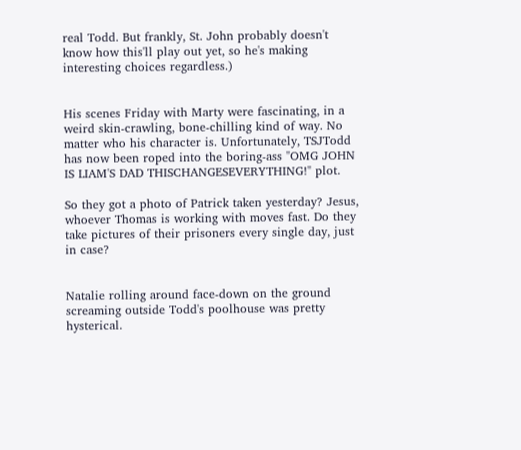real Todd. But frankly, St. John probably doesn't know how this'll play out yet, so he's making interesting choices regardless.)


His scenes Friday with Marty were fascinating, in a weird skin-crawling, bone-chilling kind of way. No matter who his character is. Unfortunately, TSJTodd has now been roped into the boring-ass "OMG JOHN IS LIAM'S DAD THISCHANGESEVERYTHING!" plot.

So they got a photo of Patrick taken yesterday? Jesus, whoever Thomas is working with moves fast. Do they take pictures of their prisoners every single day, just in case?


Natalie rolling around face-down on the ground screaming outside Todd's poolhouse was pretty hysterical.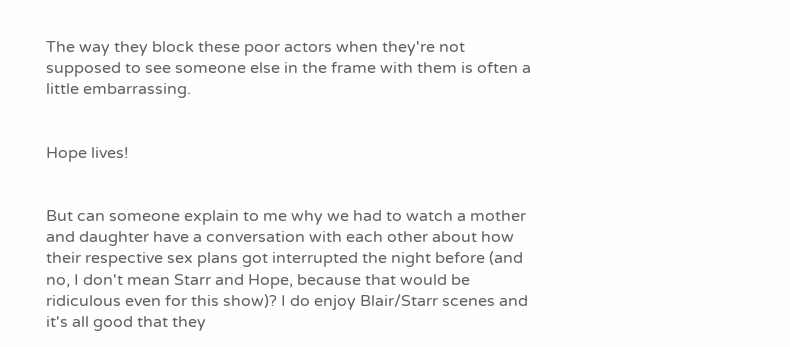The way they block these poor actors when they're not supposed to see someone else in the frame with them is often a little embarrassing.


Hope lives!


But can someone explain to me why we had to watch a mother and daughter have a conversation with each other about how their respective sex plans got interrupted the night before (and no, I don't mean Starr and Hope, because that would be ridiculous even for this show)? I do enjoy Blair/Starr scenes and it's all good that they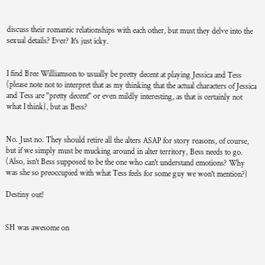discuss their romantic relationships with each other, but must they delve into the sexual details? Ever? It's just icky.


I find Bree Williamson to usually be pretty decent at playing Jessica and Tess (please note not to interpret that as my thinking that the actual characters of Jessica and Tess are "pretty decent" or even mildly interesting, as that is certainly not what I think), but as Bess?


No. Just no. They should retire all the alters ASAP for story reasons, of course, but if we simply must be mucking around in alter territory, Bess needs to go. (Also, isn't Bess supposed to be the one who can't understand emotions? Why was she so preoccupied with what Tess feels for some guy we won't mention?)

Destiny out!


SH was awesome on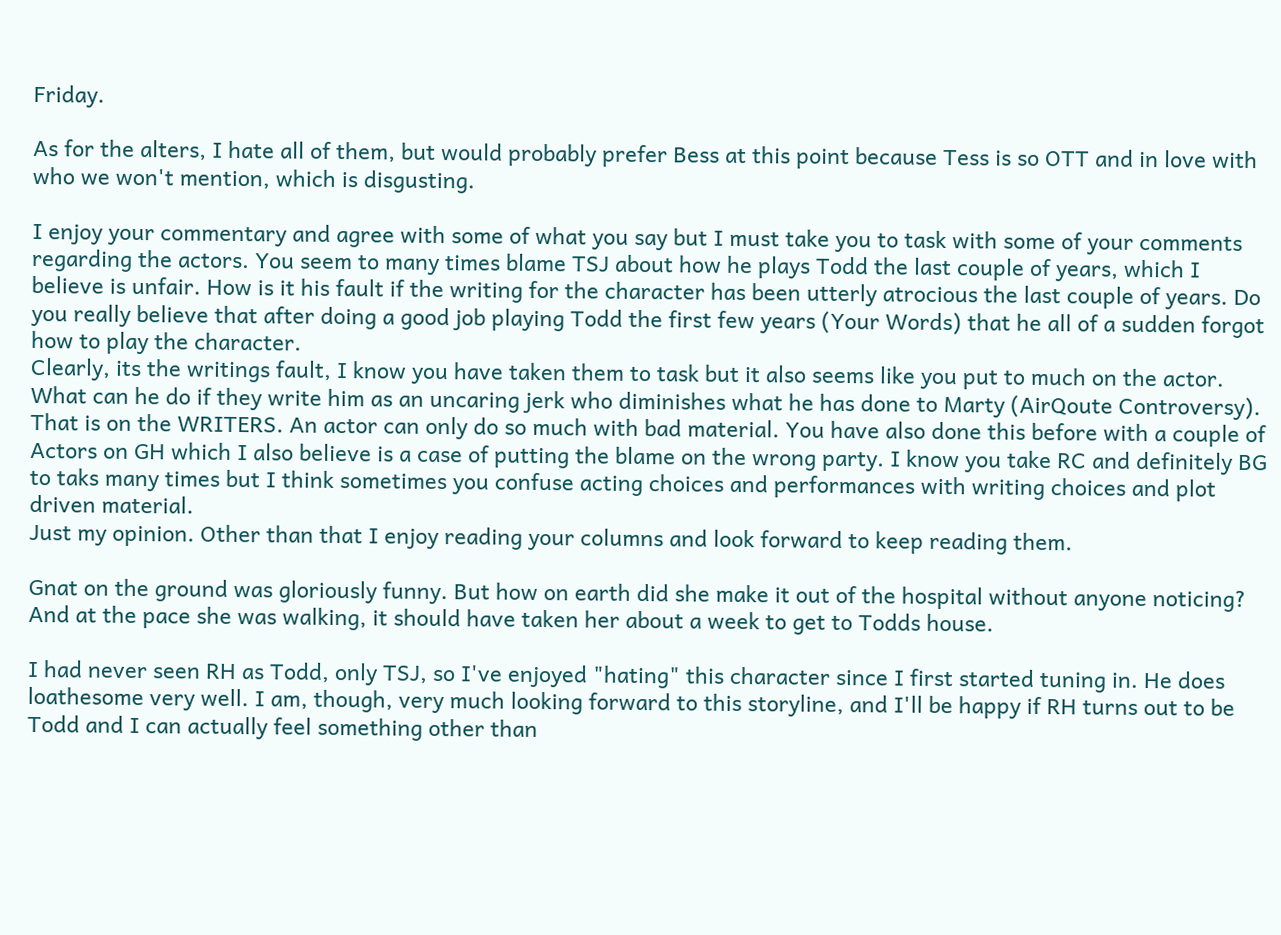Friday.

As for the alters, I hate all of them, but would probably prefer Bess at this point because Tess is so OTT and in love with who we won't mention, which is disgusting.

I enjoy your commentary and agree with some of what you say but I must take you to task with some of your comments regarding the actors. You seem to many times blame TSJ about how he plays Todd the last couple of years, which I believe is unfair. How is it his fault if the writing for the character has been utterly atrocious the last couple of years. Do you really believe that after doing a good job playing Todd the first few years (Your Words) that he all of a sudden forgot how to play the character.
Clearly, its the writings fault, I know you have taken them to task but it also seems like you put to much on the actor. What can he do if they write him as an uncaring jerk who diminishes what he has done to Marty (AirQoute Controversy). That is on the WRITERS. An actor can only do so much with bad material. You have also done this before with a couple of Actors on GH which I also believe is a case of putting the blame on the wrong party. I know you take RC and definitely BG to taks many times but I think sometimes you confuse acting choices and performances with writing choices and plot driven material.
Just my opinion. Other than that I enjoy reading your columns and look forward to keep reading them.

Gnat on the ground was gloriously funny. But how on earth did she make it out of the hospital without anyone noticing? And at the pace she was walking, it should have taken her about a week to get to Todds house.

I had never seen RH as Todd, only TSJ, so I've enjoyed "hating" this character since I first started tuning in. He does loathesome very well. I am, though, very much looking forward to this storyline, and I'll be happy if RH turns out to be Todd and I can actually feel something other than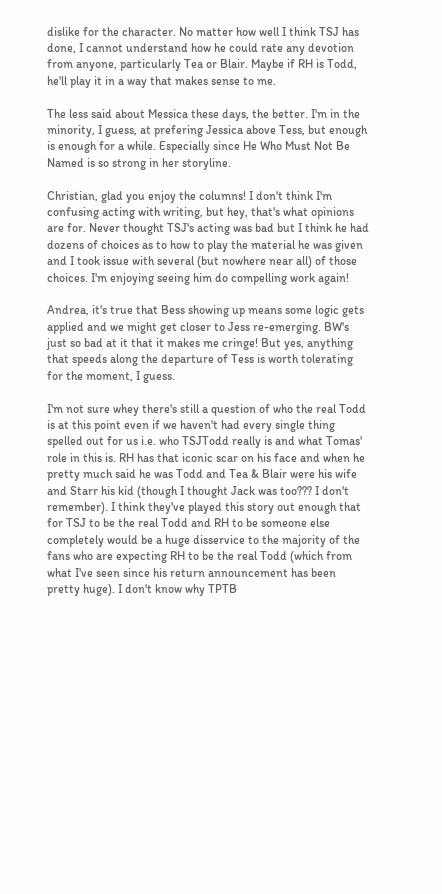dislike for the character. No matter how well I think TSJ has done, I cannot understand how he could rate any devotion from anyone, particularly Tea or Blair. Maybe if RH is Todd, he'll play it in a way that makes sense to me.

The less said about Messica these days, the better. I'm in the minority, I guess, at prefering Jessica above Tess, but enough is enough for a while. Especially since He Who Must Not Be Named is so strong in her storyline.

Christian, glad you enjoy the columns! I don't think I'm confusing acting with writing, but hey, that's what opinions are for. Never thought TSJ's acting was bad but I think he had dozens of choices as to how to play the material he was given and I took issue with several (but nowhere near all) of those choices. I'm enjoying seeing him do compelling work again!

Andrea, it's true that Bess showing up means some logic gets applied and we might get closer to Jess re-emerging. BW's just so bad at it that it makes me cringe! But yes, anything that speeds along the departure of Tess is worth tolerating for the moment, I guess.

I'm not sure whey there's still a question of who the real Todd is at this point even if we haven't had every single thing spelled out for us i.e. who TSJTodd really is and what Tomas' role in this is. RH has that iconic scar on his face and when he pretty much said he was Todd and Tea & Blair were his wife and Starr his kid (though I thought Jack was too??? I don't remember). I think they've played this story out enough that for TSJ to be the real Todd and RH to be someone else completely would be a huge disservice to the majority of the fans who are expecting RH to be the real Todd (which from what I've seen since his return announcement has been pretty huge). I don't know why TPTB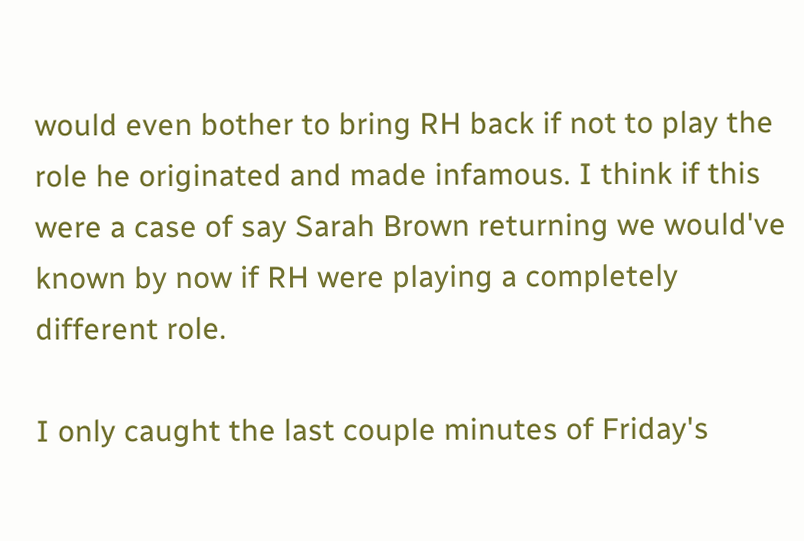would even bother to bring RH back if not to play the role he originated and made infamous. I think if this were a case of say Sarah Brown returning we would've known by now if RH were playing a completely different role.

I only caught the last couple minutes of Friday's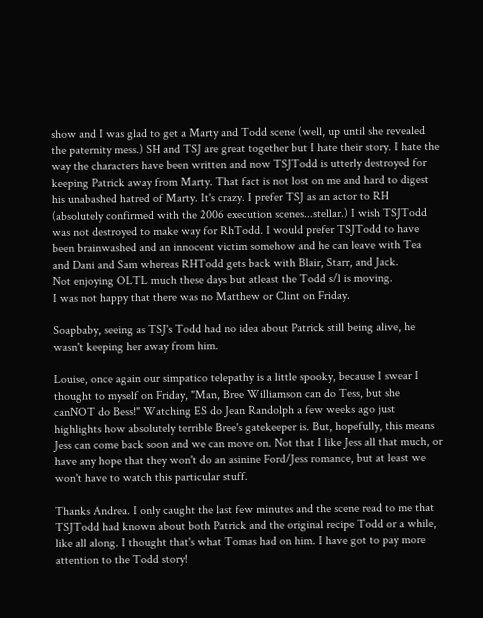show and I was glad to get a Marty and Todd scene (well, up until she revealed the paternity mess.) SH and TSJ are great together but I hate their story. I hate the way the characters have been written and now TSJTodd is utterly destroyed for keeping Patrick away from Marty. That fact is not lost on me and hard to digest his unabashed hatred of Marty. It's crazy. I prefer TSJ as an actor to RH (absolutely confirmed with the 2006 execution scenes...stellar.) I wish TSJTodd was not destroyed to make way for RhTodd. I would prefer TSJTodd to have been brainwashed and an innocent victim somehow and he can leave with Tea and Dani and Sam whereas RHTodd gets back with Blair, Starr, and Jack.
Not enjoying OLTL much these days but atleast the Todd s/l is moving.
I was not happy that there was no Matthew or Clint on Friday.

Soapbaby, seeing as TSJ's Todd had no idea about Patrick still being alive, he wasn't keeping her away from him.

Louise, once again our simpatico telepathy is a little spooky, because I swear I thought to myself on Friday, "Man, Bree Williamson can do Tess, but she canNOT do Bess!" Watching ES do Jean Randolph a few weeks ago just highlights how absolutely terrible Bree's gatekeeper is. But, hopefully, this means Jess can come back soon and we can move on. Not that I like Jess all that much, or have any hope that they won't do an asinine Ford/Jess romance, but at least we won't have to watch this particular stuff.

Thanks Andrea. I only caught the last few minutes and the scene read to me that TSJTodd had known about both Patrick and the original recipe Todd or a while, like all along. I thought that's what Tomas had on him. I have got to pay more attention to the Todd story!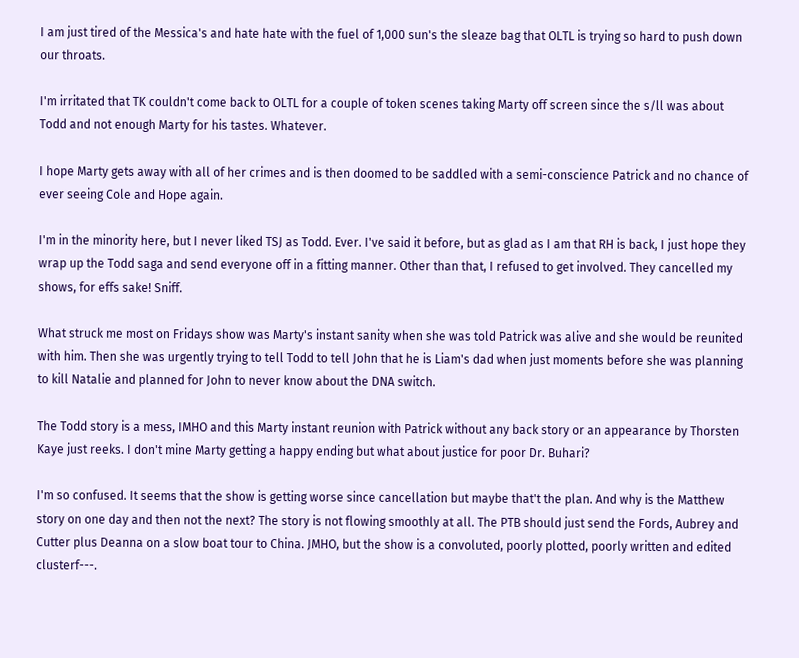I am just tired of the Messica's and hate hate with the fuel of 1,000 sun's the sleaze bag that OLTL is trying so hard to push down our throats.

I'm irritated that TK couldn't come back to OLTL for a couple of token scenes taking Marty off screen since the s/ll was about Todd and not enough Marty for his tastes. Whatever.

I hope Marty gets away with all of her crimes and is then doomed to be saddled with a semi-conscience Patrick and no chance of ever seeing Cole and Hope again.

I'm in the minority here, but I never liked TSJ as Todd. Ever. I've said it before, but as glad as I am that RH is back, I just hope they wrap up the Todd saga and send everyone off in a fitting manner. Other than that, I refused to get involved. They cancelled my shows, for effs sake! Sniff.

What struck me most on Fridays show was Marty's instant sanity when she was told Patrick was alive and she would be reunited with him. Then she was urgently trying to tell Todd to tell John that he is Liam's dad when just moments before she was planning to kill Natalie and planned for John to never know about the DNA switch.

The Todd story is a mess, IMHO and this Marty instant reunion with Patrick without any back story or an appearance by Thorsten Kaye just reeks. I don't mine Marty getting a happy ending but what about justice for poor Dr. Buhari?

I'm so confused. It seems that the show is getting worse since cancellation but maybe that't the plan. And why is the Matthew story on one day and then not the next? The story is not flowing smoothly at all. The PTB should just send the Fords, Aubrey and Cutter plus Deanna on a slow boat tour to China. JMHO, but the show is a convoluted, poorly plotted, poorly written and edited clusterf---.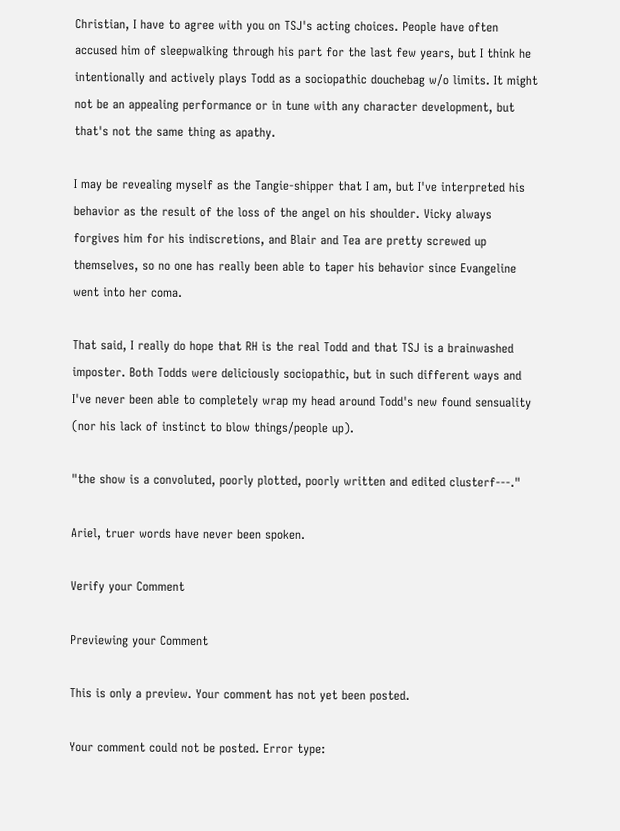Christian, I have to agree with you on TSJ's acting choices. People have often accused him of sleepwalking through his part for the last few years, but I think he intentionally and actively plays Todd as a sociopathic douchebag w/o limits. It might not be an appealing performance or in tune with any character development, but that's not the same thing as apathy.

I may be revealing myself as the Tangie-shipper that I am, but I've interpreted his behavior as the result of the loss of the angel on his shoulder. Vicky always forgives him for his indiscretions, and Blair and Tea are pretty screwed up themselves, so no one has really been able to taper his behavior since Evangeline went into her coma.

That said, I really do hope that RH is the real Todd and that TSJ is a brainwashed imposter. Both Todds were deliciously sociopathic, but in such different ways and I've never been able to completely wrap my head around Todd's new found sensuality (nor his lack of instinct to blow things/people up).

"the show is a convoluted, poorly plotted, poorly written and edited clusterf---."

Ariel, truer words have never been spoken.

Verify your Comment

Previewing your Comment

This is only a preview. Your comment has not yet been posted.

Your comment could not be posted. Error type: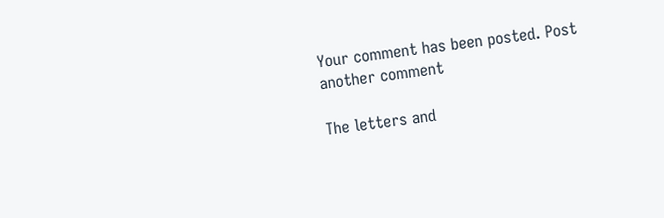Your comment has been posted. Post another comment

The letters and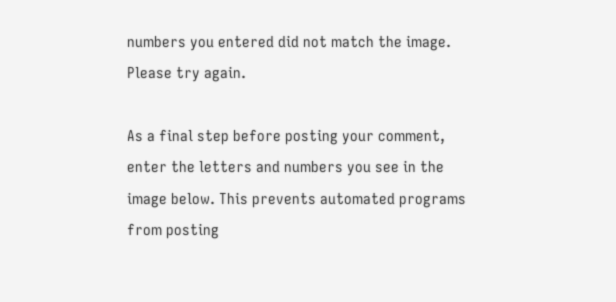numbers you entered did not match the image. Please try again.

As a final step before posting your comment, enter the letters and numbers you see in the image below. This prevents automated programs from posting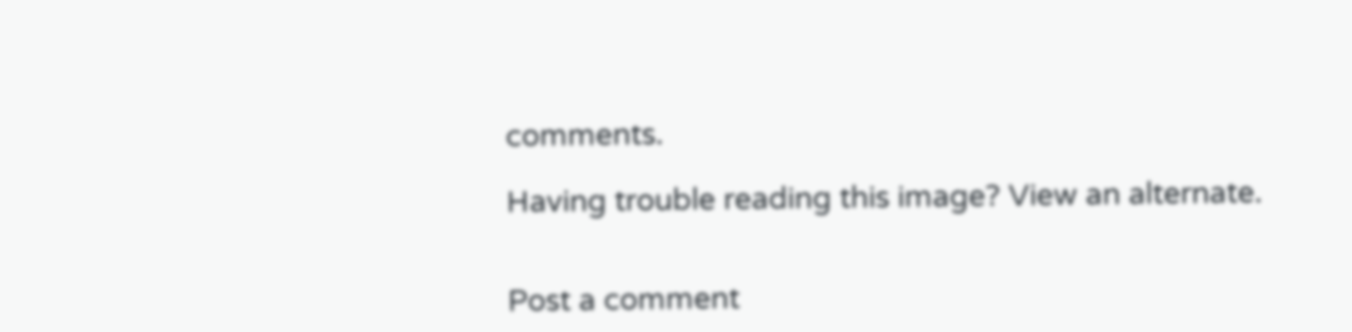comments.

Having trouble reading this image? View an alternate.


Post a comment